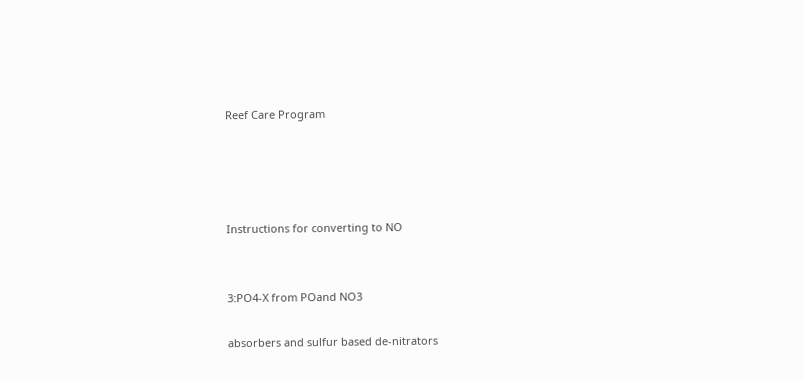Reef Care Program




Instructions for converting to NO


3:PO4-X from POand NO3

absorbers and sulfur based de-nitrators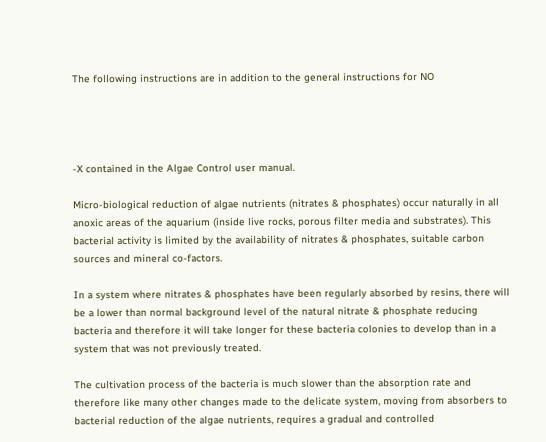The following instructions are in addition to the general instructions for NO




-X contained in the Algae Control user manual.

Micro-biological reduction of algae nutrients (nitrates & phosphates) occur naturally in all anoxic areas of the aquarium (inside live rocks, porous filter media and substrates). This bacterial activity is limited by the availability of nitrates & phosphates, suitable carbon sources and mineral co-factors.

In a system where nitrates & phosphates have been regularly absorbed by resins, there will be a lower than normal background level of the natural nitrate & phosphate reducing bacteria and therefore it will take longer for these bacteria colonies to develop than in a system that was not previously treated.

The cultivation process of the bacteria is much slower than the absorption rate and therefore like many other changes made to the delicate system, moving from absorbers to bacterial reduction of the algae nutrients, requires a gradual and controlled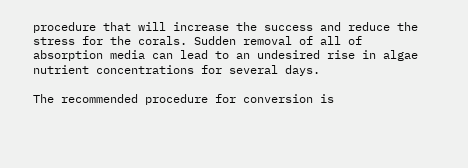procedure that will increase the success and reduce the stress for the corals. Sudden removal of all of absorption media can lead to an undesired rise in algae nutrient concentrations for several days.

The recommended procedure for conversion is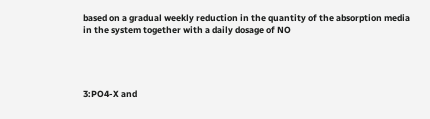based on a gradual weekly reduction in the quantity of the absorption media in the system together with a daily dosage of NO




3:PO4-X and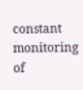constant monitoring of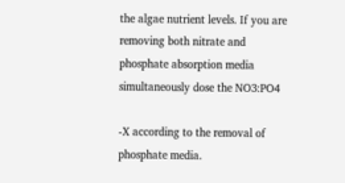the algae nutrient levels. If you are removing both nitrate and phosphate absorption media simultaneously dose the NO3:PO4

-X according to the removal of phosphate media.